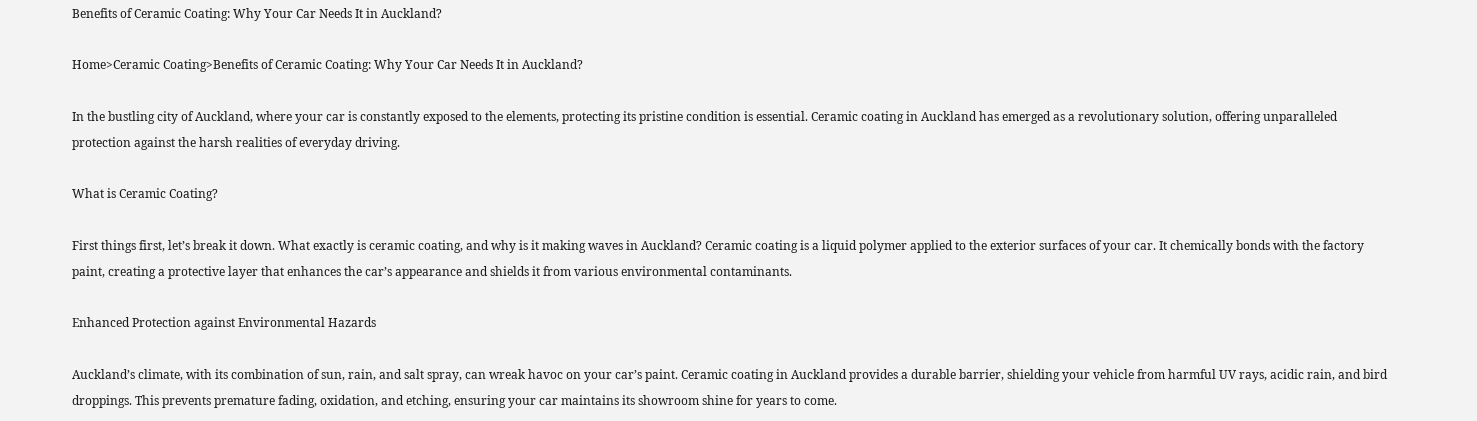Benefits of Ceramic Coating: Why Your Car Needs It in Auckland?

Home>Ceramic Coating>Benefits of Ceramic Coating: Why Your Car Needs It in Auckland?

In the bustling city of Auckland, where your car is constantly exposed to the elements, protecting its pristine condition is essential. Ceramic coating in Auckland has emerged as a revolutionary solution, offering unparalleled protection against the harsh realities of everyday driving.

What is Ceramic Coating?

First things first, let’s break it down. What exactly is ceramic coating, and why is it making waves in Auckland? Ceramic coating is a liquid polymer applied to the exterior surfaces of your car. It chemically bonds with the factory paint, creating a protective layer that enhances the car’s appearance and shields it from various environmental contaminants.

Enhanced Protection against Environmental Hazards

Auckland’s climate, with its combination of sun, rain, and salt spray, can wreak havoc on your car’s paint. Ceramic coating in Auckland provides a durable barrier, shielding your vehicle from harmful UV rays, acidic rain, and bird droppings. This prevents premature fading, oxidation, and etching, ensuring your car maintains its showroom shine for years to come.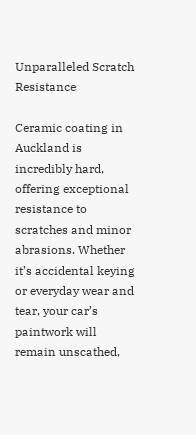Unparalleled Scratch Resistance

Ceramic coating in Auckland is incredibly hard, offering exceptional resistance to scratches and minor abrasions. Whether it’s accidental keying or everyday wear and tear, your car’s paintwork will remain unscathed,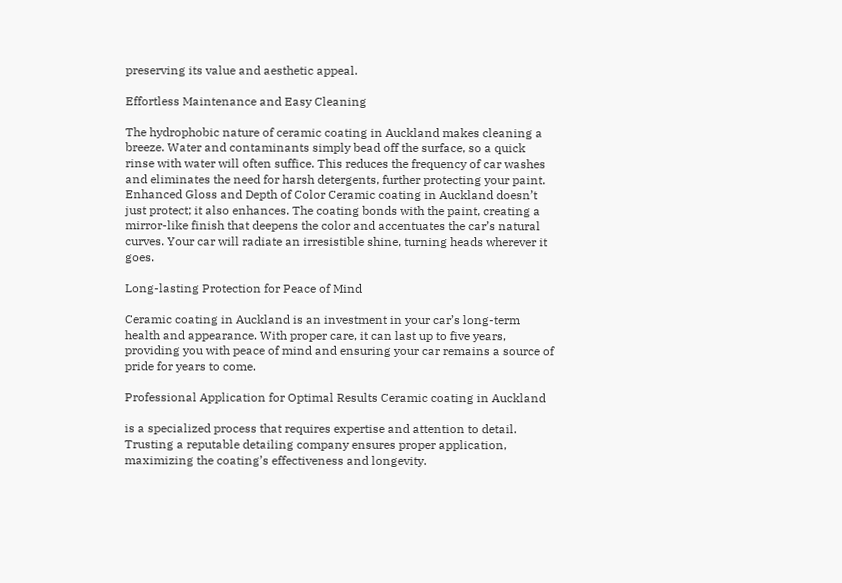preserving its value and aesthetic appeal.

Effortless Maintenance and Easy Cleaning

The hydrophobic nature of ceramic coating in Auckland makes cleaning a breeze. Water and contaminants simply bead off the surface, so a quick rinse with water will often suffice. This reduces the frequency of car washes and eliminates the need for harsh detergents, further protecting your paint.
Enhanced Gloss and Depth of Color Ceramic coating in Auckland doesn’t just protect; it also enhances. The coating bonds with the paint, creating a mirror-like finish that deepens the color and accentuates the car’s natural curves. Your car will radiate an irresistible shine, turning heads wherever it goes.

Long-lasting Protection for Peace of Mind

Ceramic coating in Auckland is an investment in your car’s long-term health and appearance. With proper care, it can last up to five years, providing you with peace of mind and ensuring your car remains a source of pride for years to come.

Professional Application for Optimal Results Ceramic coating in Auckland

is a specialized process that requires expertise and attention to detail. Trusting a reputable detailing company ensures proper application, maximizing the coating’s effectiveness and longevity.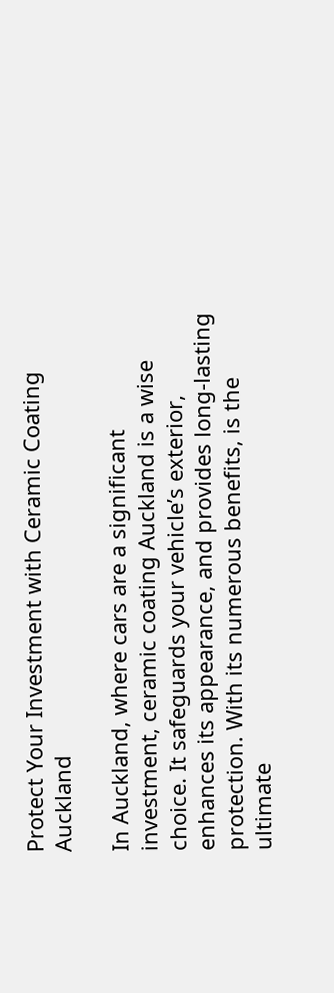Protect Your Investment with Ceramic Coating Auckland

In Auckland, where cars are a significant investment, ceramic coating Auckland is a wise choice. It safeguards your vehicle’s exterior, enhances its appearance, and provides long-lasting protection. With its numerous benefits, is the ultimate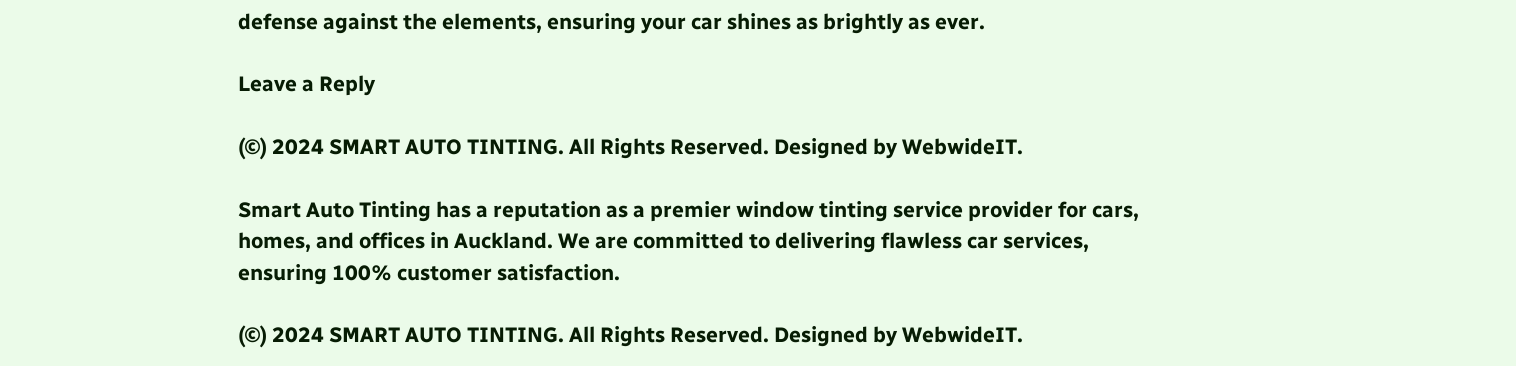defense against the elements, ensuring your car shines as brightly as ever.

Leave a Reply

(©) 2024 SMART AUTO TINTING. All Rights Reserved. Designed by WebwideIT.

Smart Auto Tinting has a reputation as a premier window tinting service provider for cars, homes, and offices in Auckland. We are committed to delivering flawless car services, ensuring 100% customer satisfaction.

(©) 2024 SMART AUTO TINTING. All Rights Reserved. Designed by WebwideIT.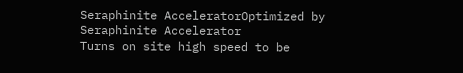Seraphinite AcceleratorOptimized by Seraphinite Accelerator
Turns on site high speed to be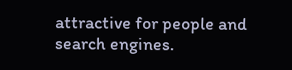attractive for people and search engines.